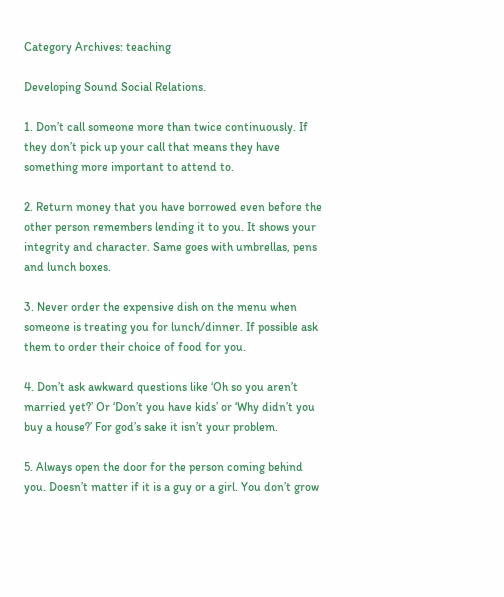Category Archives: teaching

Developing Sound Social Relations.

1. Don’t call someone more than twice continuously. If they don’t pick up your call that means they have something more important to attend to.

2. Return money that you have borrowed even before the other person remembers lending it to you. It shows your integrity and character. Same goes with umbrellas, pens and lunch boxes.

3. Never order the expensive dish on the menu when someone is treating you for lunch/dinner. If possible ask them to order their choice of food for you.

4. Don’t ask awkward questions like ‘Oh so you aren’t married yet?’ Or ‘Don’t you have kids’ or ‘Why didn’t you buy a house?’ For god’s sake it isn’t your problem.

5. Always open the door for the person coming behind you. Doesn’t matter if it is a guy or a girl. You don’t grow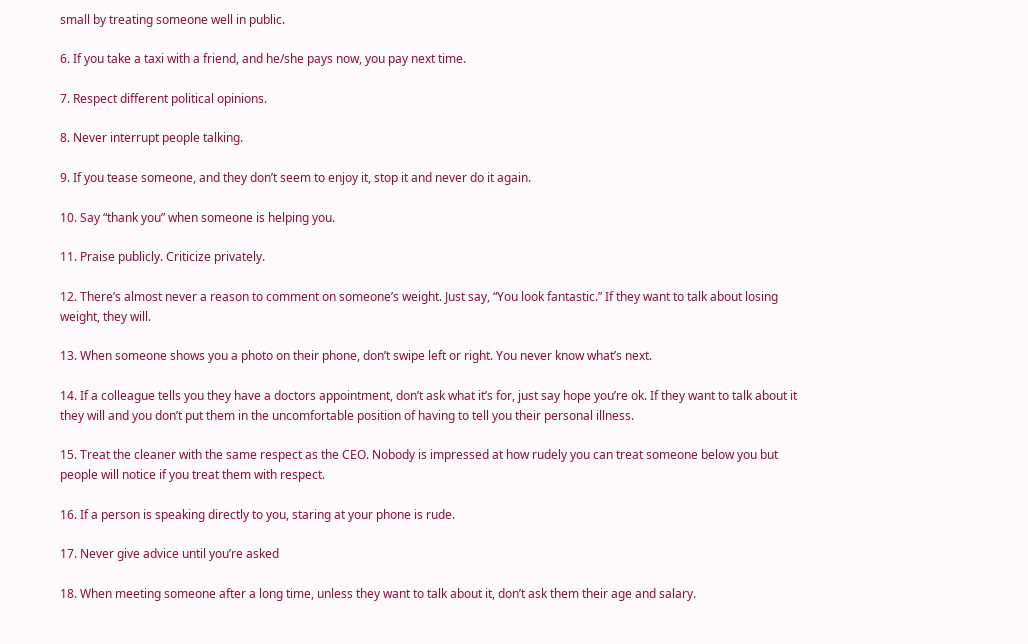small by treating someone well in public.

6. If you take a taxi with a friend, and he/she pays now, you pay next time.

7. Respect different political opinions.

8. Never interrupt people talking.

9. If you tease someone, and they don’t seem to enjoy it, stop it and never do it again.

10. Say “thank you” when someone is helping you.

11. Praise publicly. Criticize privately.

12. There’s almost never a reason to comment on someone’s weight. Just say, “You look fantastic.” If they want to talk about losing weight, they will.

13. When someone shows you a photo on their phone, don’t swipe left or right. You never know what’s next.

14. If a colleague tells you they have a doctors appointment, don’t ask what it’s for, just say hope you’re ok. If they want to talk about it they will and you don’t put them in the uncomfortable position of having to tell you their personal illness.

15. Treat the cleaner with the same respect as the CEO. Nobody is impressed at how rudely you can treat someone below you but people will notice if you treat them with respect.

16. If a person is speaking directly to you, staring at your phone is rude.

17. Never give advice until you’re asked

18. When meeting someone after a long time, unless they want to talk about it, don’t ask them their age and salary.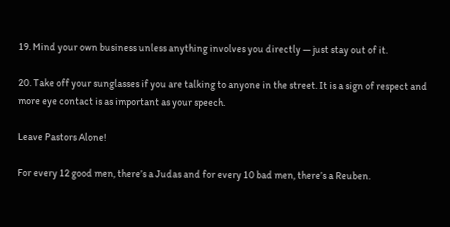19. Mind your own business unless anything involves you directly — just stay out of it.

20. Take off your sunglasses if you are talking to anyone in the street. It is a sign of respect and more eye contact is as important as your speech.

Leave Pastors Alone!

For every 12 good men, there’s a Judas and for every 10 bad men, there’s a Reuben.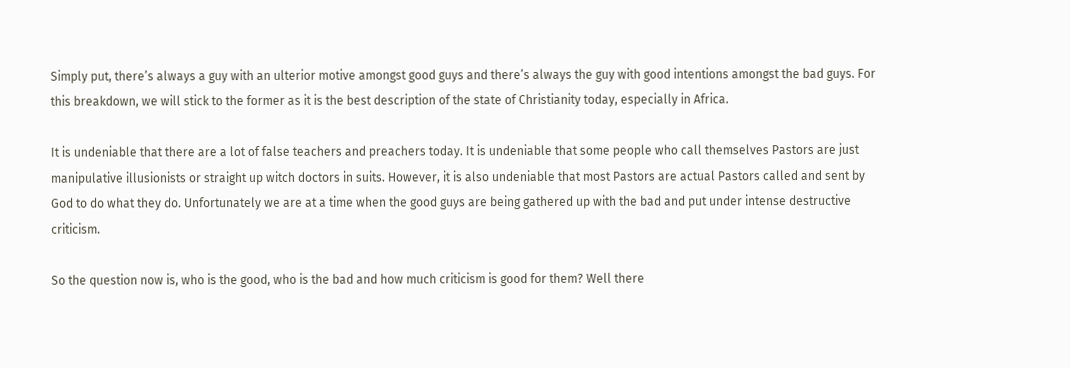Simply put, there’s always a guy with an ulterior motive amongst good guys and there’s always the guy with good intentions amongst the bad guys. For this breakdown, we will stick to the former as it is the best description of the state of Christianity today, especially in Africa.

It is undeniable that there are a lot of false teachers and preachers today. It is undeniable that some people who call themselves Pastors are just manipulative illusionists or straight up witch doctors in suits. However, it is also undeniable that most Pastors are actual Pastors called and sent by God to do what they do. Unfortunately we are at a time when the good guys are being gathered up with the bad and put under intense destructive criticism.

So the question now is, who is the good, who is the bad and how much criticism is good for them? Well there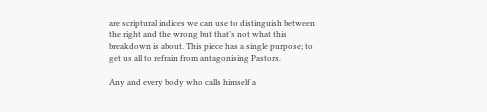are scriptural indices we can use to distinguish between the right and the wrong but that’s not what this breakdown is about. This piece has a single purpose; to get us all to refrain from antagonising Pastors.

Any and every body who calls himself a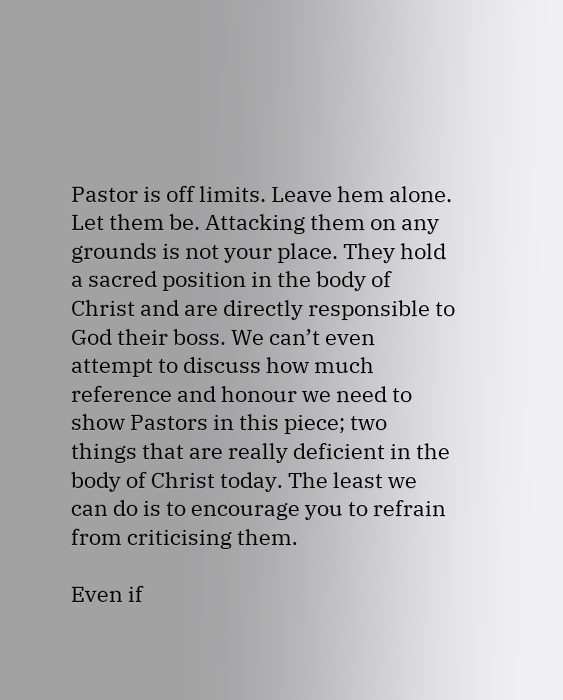Pastor is off limits. Leave hem alone. Let them be. Attacking them on any grounds is not your place. They hold a sacred position in the body of Christ and are directly responsible to God their boss. We can’t even attempt to discuss how much reference and honour we need to show Pastors in this piece; two things that are really deficient in the body of Christ today. The least we can do is to encourage you to refrain from criticising them.

Even if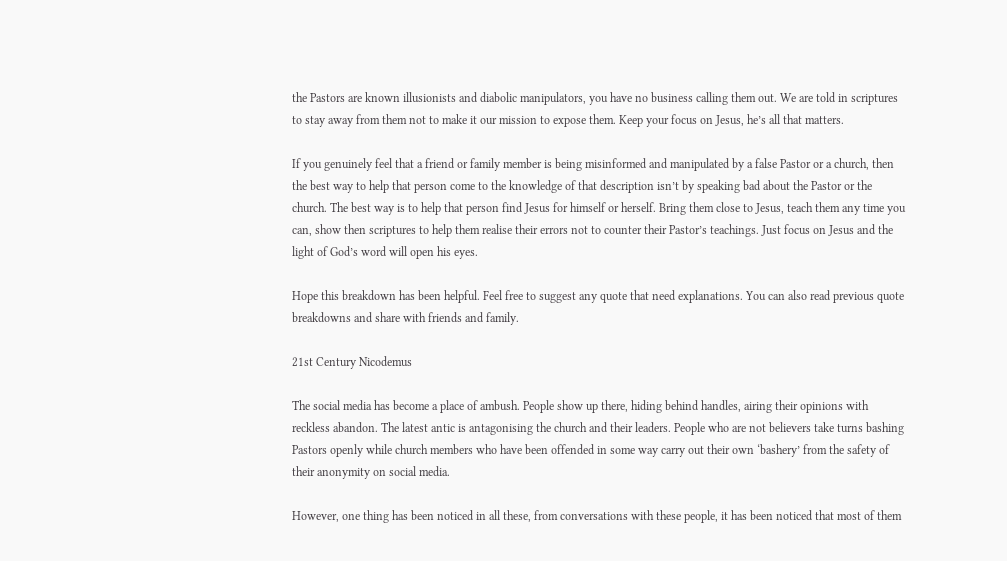the Pastors are known illusionists and diabolic manipulators, you have no business calling them out. We are told in scriptures to stay away from them not to make it our mission to expose them. Keep your focus on Jesus, he’s all that matters.

If you genuinely feel that a friend or family member is being misinformed and manipulated by a false Pastor or a church, then the best way to help that person come to the knowledge of that description isn’t by speaking bad about the Pastor or the church. The best way is to help that person find Jesus for himself or herself. Bring them close to Jesus, teach them any time you can, show then scriptures to help them realise their errors not to counter their Pastor’s teachings. Just focus on Jesus and the light of God’s word will open his eyes.

Hope this breakdown has been helpful. Feel free to suggest any quote that need explanations. You can also read previous quote breakdowns and share with friends and family.

21st Century Nicodemus

The social media has become a place of ambush. People show up there, hiding behind handles, airing their opinions with reckless abandon. The latest antic is antagonising the church and their leaders. People who are not believers take turns bashing Pastors openly while church members who have been offended in some way carry out their own ‘bashery’ from the safety of their anonymity on social media.

However, one thing has been noticed in all these, from conversations with these people, it has been noticed that most of them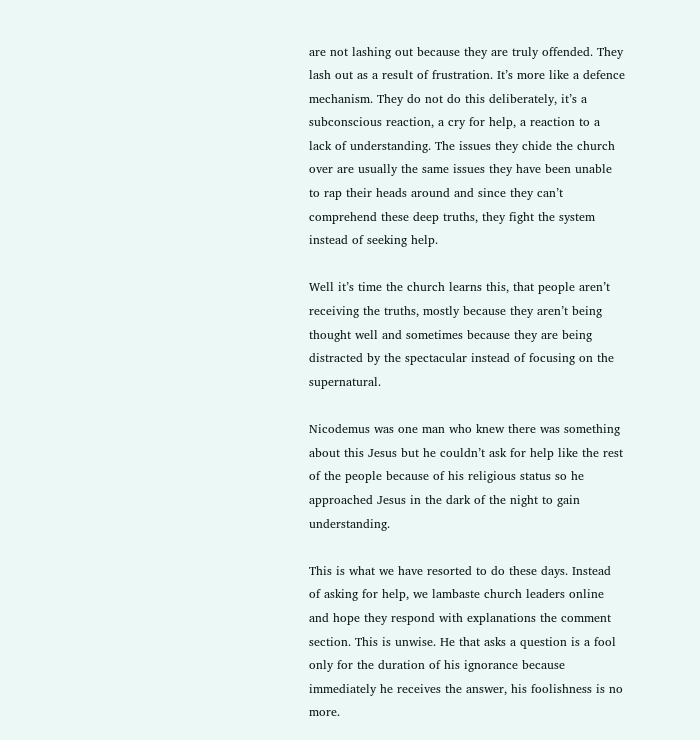are not lashing out because they are truly offended. They lash out as a result of frustration. It’s more like a defence mechanism. They do not do this deliberately, it’s a subconscious reaction, a cry for help, a reaction to a lack of understanding. The issues they chide the church over are usually the same issues they have been unable to rap their heads around and since they can’t comprehend these deep truths, they fight the system instead of seeking help.

Well it’s time the church learns this, that people aren’t receiving the truths, mostly because they aren’t being thought well and sometimes because they are being distracted by the spectacular instead of focusing on the supernatural.

Nicodemus was one man who knew there was something about this Jesus but he couldn’t ask for help like the rest of the people because of his religious status so he approached Jesus in the dark of the night to gain understanding.

This is what we have resorted to do these days. Instead of asking for help, we lambaste church leaders online and hope they respond with explanations the comment section. This is unwise. He that asks a question is a fool only for the duration of his ignorance because immediately he receives the answer, his foolishness is no more.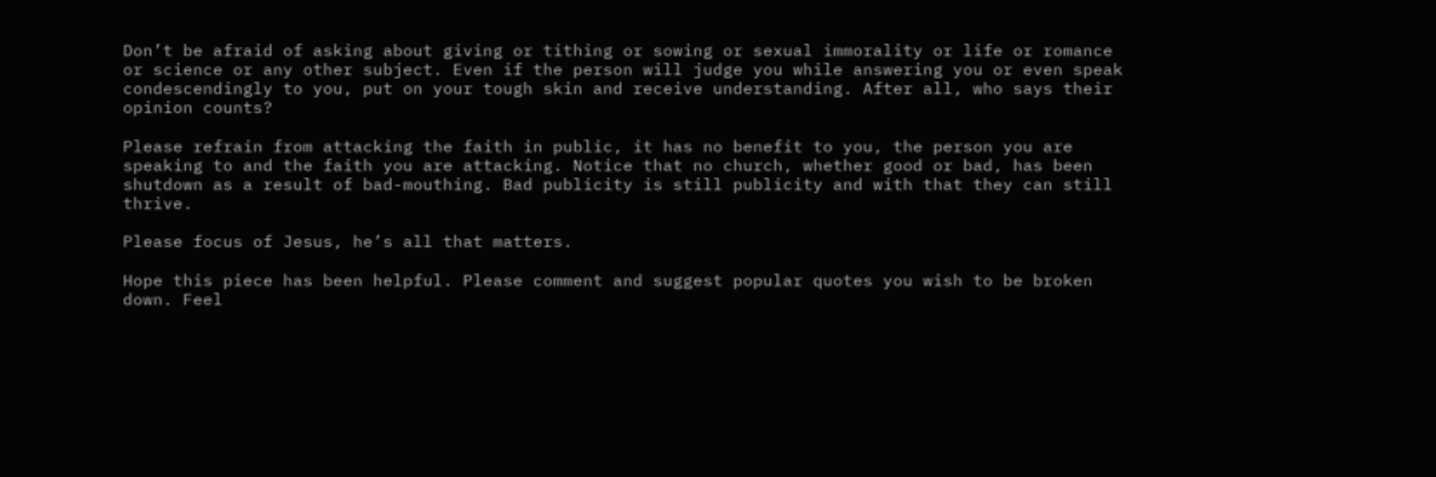Don’t be afraid of asking about giving or tithing or sowing or sexual immorality or life or romance or science or any other subject. Even if the person will judge you while answering you or even speak condescendingly to you, put on your tough skin and receive understanding. After all, who says their opinion counts?

Please refrain from attacking the faith in public, it has no benefit to you, the person you are speaking to and the faith you are attacking. Notice that no church, whether good or bad, has been shutdown as a result of bad-mouthing. Bad publicity is still publicity and with that they can still thrive.

Please focus of Jesus, he’s all that matters.

Hope this piece has been helpful. Please comment and suggest popular quotes you wish to be broken down. Feel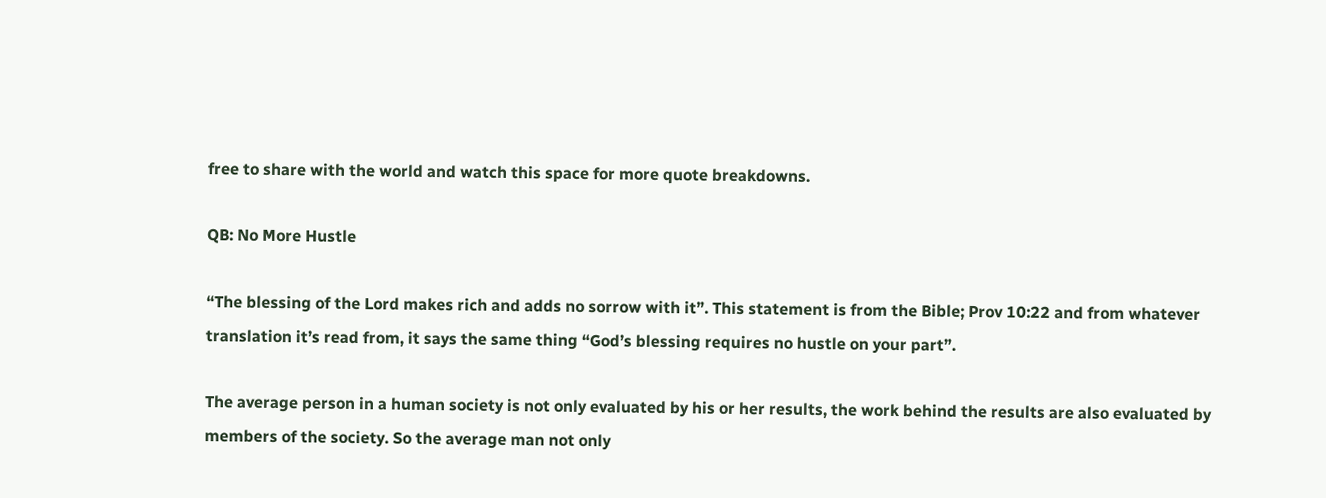free to share with the world and watch this space for more quote breakdowns.

QB: No More Hustle

“The blessing of the Lord makes rich and adds no sorrow with it”. This statement is from the Bible; Prov 10:22 and from whatever translation it’s read from, it says the same thing “God’s blessing requires no hustle on your part”.

The average person in a human society is not only evaluated by his or her results, the work behind the results are also evaluated by members of the society. So the average man not only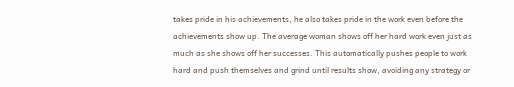takes pride in his achievements, he also takes pride in the work even before the achievements show up. The average woman shows off her hard work even just as much as she shows off her successes. This automatically pushes people to work hard and push themselves and grind until results show, avoiding any strategy or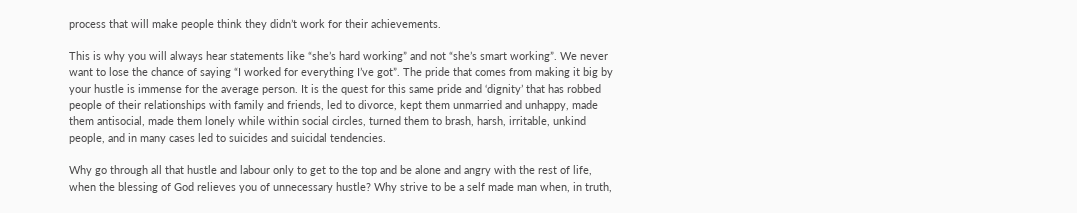process that will make people think they didn’t work for their achievements.

This is why you will always hear statements like “she’s hard working” and not “she’s smart working”. We never want to lose the chance of saying “I worked for everything I’ve got”. The pride that comes from making it big by your hustle is immense for the average person. It is the quest for this same pride and ‘dignity’ that has robbed people of their relationships with family and friends, led to divorce, kept them unmarried and unhappy, made them antisocial, made them lonely while within social circles, turned them to brash, harsh, irritable, unkind people, and in many cases led to suicides and suicidal tendencies.

Why go through all that hustle and labour only to get to the top and be alone and angry with the rest of life, when the blessing of God relieves you of unnecessary hustle? Why strive to be a self made man when, in truth,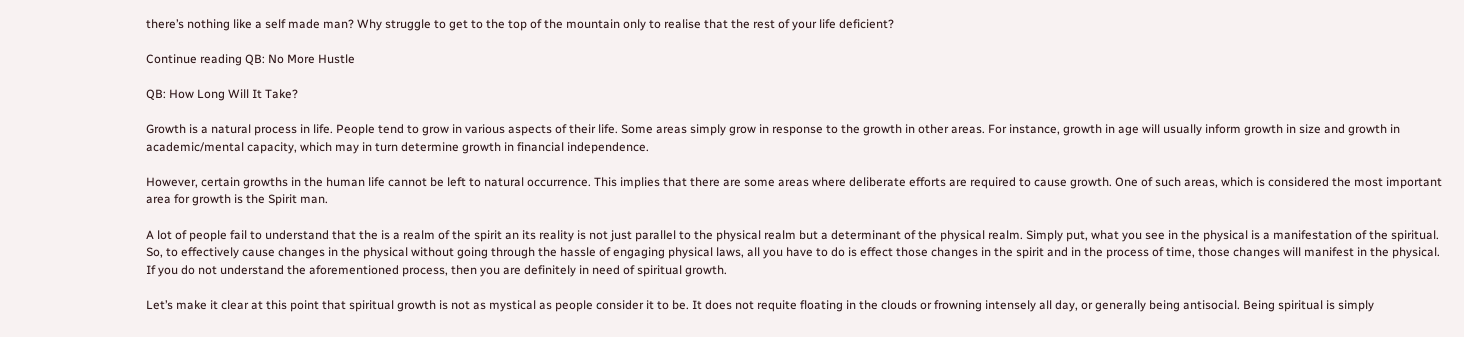there’s nothing like a self made man? Why struggle to get to the top of the mountain only to realise that the rest of your life deficient?

Continue reading QB: No More Hustle

QB: How Long Will It Take?

Growth is a natural process in life. People tend to grow in various aspects of their life. Some areas simply grow in response to the growth in other areas. For instance, growth in age will usually inform growth in size and growth in academic/mental capacity, which may in turn determine growth in financial independence.

However, certain growths in the human life cannot be left to natural occurrence. This implies that there are some areas where deliberate efforts are required to cause growth. One of such areas, which is considered the most important area for growth is the Spirit man.

A lot of people fail to understand that the is a realm of the spirit an its reality is not just parallel to the physical realm but a determinant of the physical realm. Simply put, what you see in the physical is a manifestation of the spiritual. So, to effectively cause changes in the physical without going through the hassle of engaging physical laws, all you have to do is effect those changes in the spirit and in the process of time, those changes will manifest in the physical. If you do not understand the aforementioned process, then you are definitely in need of spiritual growth.

Let’s make it clear at this point that spiritual growth is not as mystical as people consider it to be. It does not requite floating in the clouds or frowning intensely all day, or generally being antisocial. Being spiritual is simply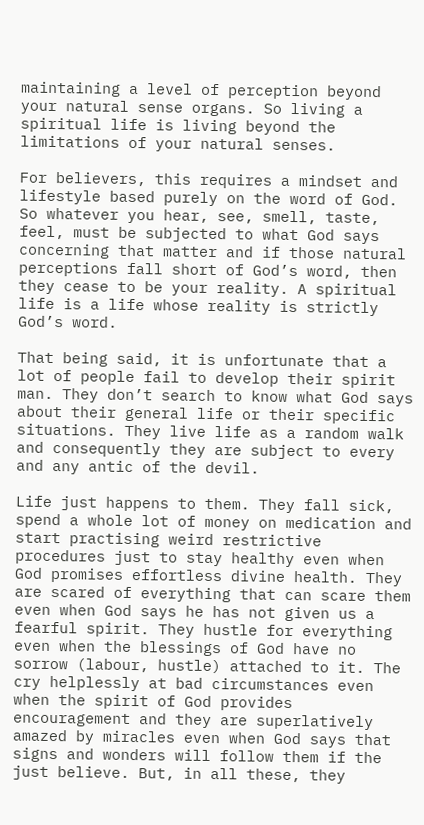maintaining a level of perception beyond your natural sense organs. So living a spiritual life is living beyond the limitations of your natural senses.

For believers, this requires a mindset and lifestyle based purely on the word of God. So whatever you hear, see, smell, taste, feel, must be subjected to what God says concerning that matter and if those natural perceptions fall short of God’s word, then they cease to be your reality. A spiritual life is a life whose reality is strictly God’s word.

That being said, it is unfortunate that a lot of people fail to develop their spirit man. They don’t search to know what God says about their general life or their specific situations. They live life as a random walk and consequently they are subject to every and any antic of the devil.

Life just happens to them. They fall sick, spend a whole lot of money on medication and start practising weird restrictive procedures just to stay healthy even when God promises effortless divine health. They are scared of everything that can scare them even when God says he has not given us a fearful spirit. They hustle for everything even when the blessings of God have no sorrow (labour, hustle) attached to it. The cry helplessly at bad circumstances even when the spirit of God provides encouragement and they are superlatively amazed by miracles even when God says that signs and wonders will follow them if the just believe. But, in all these, they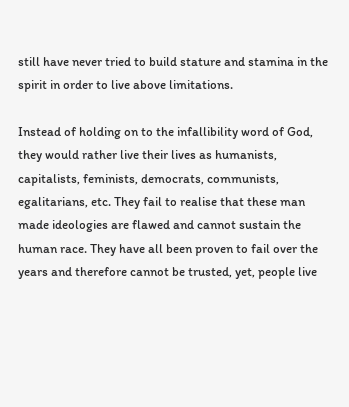still have never tried to build stature and stamina in the spirit in order to live above limitations.

Instead of holding on to the infallibility word of God, they would rather live their lives as humanists, capitalists, feminists, democrats, communists, egalitarians, etc. They fail to realise that these man made ideologies are flawed and cannot sustain the human race. They have all been proven to fail over the years and therefore cannot be trusted, yet, people live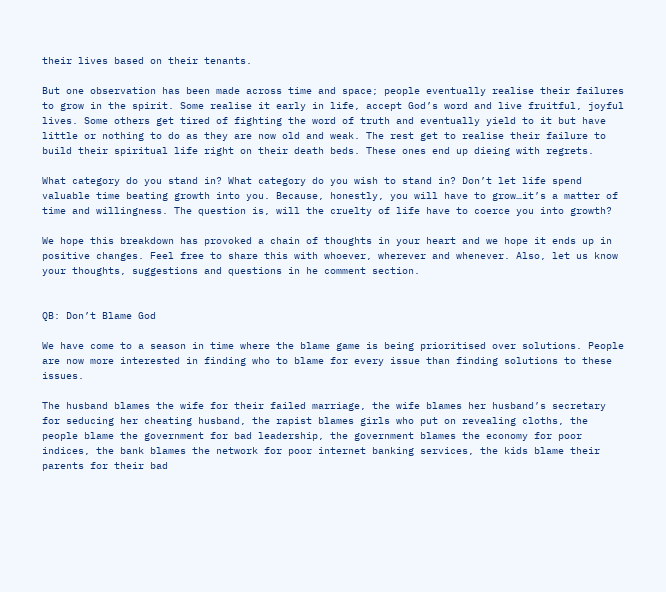their lives based on their tenants.

But one observation has been made across time and space; people eventually realise their failures to grow in the spirit. Some realise it early in life, accept God’s word and live fruitful, joyful lives. Some others get tired of fighting the word of truth and eventually yield to it but have little or nothing to do as they are now old and weak. The rest get to realise their failure to build their spiritual life right on their death beds. These ones end up dieing with regrets.

What category do you stand in? What category do you wish to stand in? Don’t let life spend valuable time beating growth into you. Because, honestly, you will have to grow…it’s a matter of time and willingness. The question is, will the cruelty of life have to coerce you into growth?

We hope this breakdown has provoked a chain of thoughts in your heart and we hope it ends up in positive changes. Feel free to share this with whoever, wherever and whenever. Also, let us know your thoughts, suggestions and questions in he comment section.


QB: Don’t Blame God

We have come to a season in time where the blame game is being prioritised over solutions. People are now more interested in finding who to blame for every issue than finding solutions to these issues.

The husband blames the wife for their failed marriage, the wife blames her husband’s secretary for seducing her cheating husband, the rapist blames girls who put on revealing cloths, the people blame the government for bad leadership, the government blames the economy for poor indices, the bank blames the network for poor internet banking services, the kids blame their parents for their bad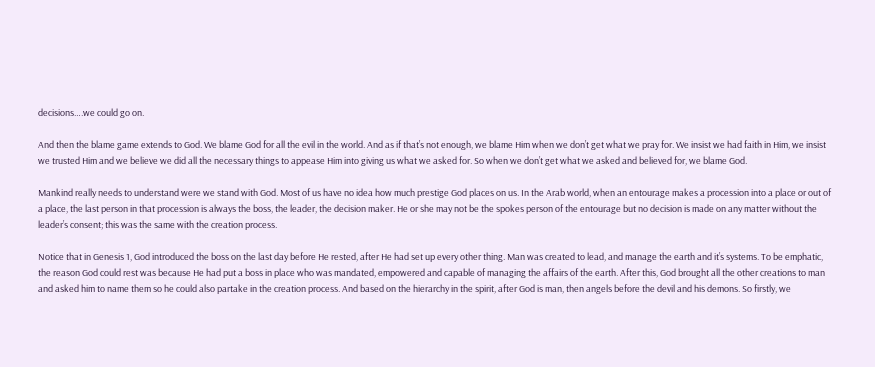decisions….we could go on.

And then the blame game extends to God. We blame God for all the evil in the world. And as if that’s not enough, we blame Him when we don’t get what we pray for. We insist we had faith in Him, we insist we trusted Him and we believe we did all the necessary things to appease Him into giving us what we asked for. So when we don’t get what we asked and believed for, we blame God.

Mankind really needs to understand were we stand with God. Most of us have no idea how much prestige God places on us. In the Arab world, when an entourage makes a procession into a place or out of a place, the last person in that procession is always the boss, the leader, the decision maker. He or she may not be the spokes person of the entourage but no decision is made on any matter without the leader’s consent; this was the same with the creation process.

Notice that in Genesis 1, God introduced the boss on the last day before He rested, after He had set up every other thing. Man was created to lead, and manage the earth and it’s systems. To be emphatic, the reason God could rest was because He had put a boss in place who was mandated, empowered and capable of managing the affairs of the earth. After this, God brought all the other creations to man and asked him to name them so he could also partake in the creation process. And based on the hierarchy in the spirit, after God is man, then angels before the devil and his demons. So firstly, we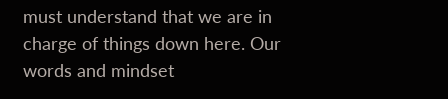must understand that we are in charge of things down here. Our words and mindset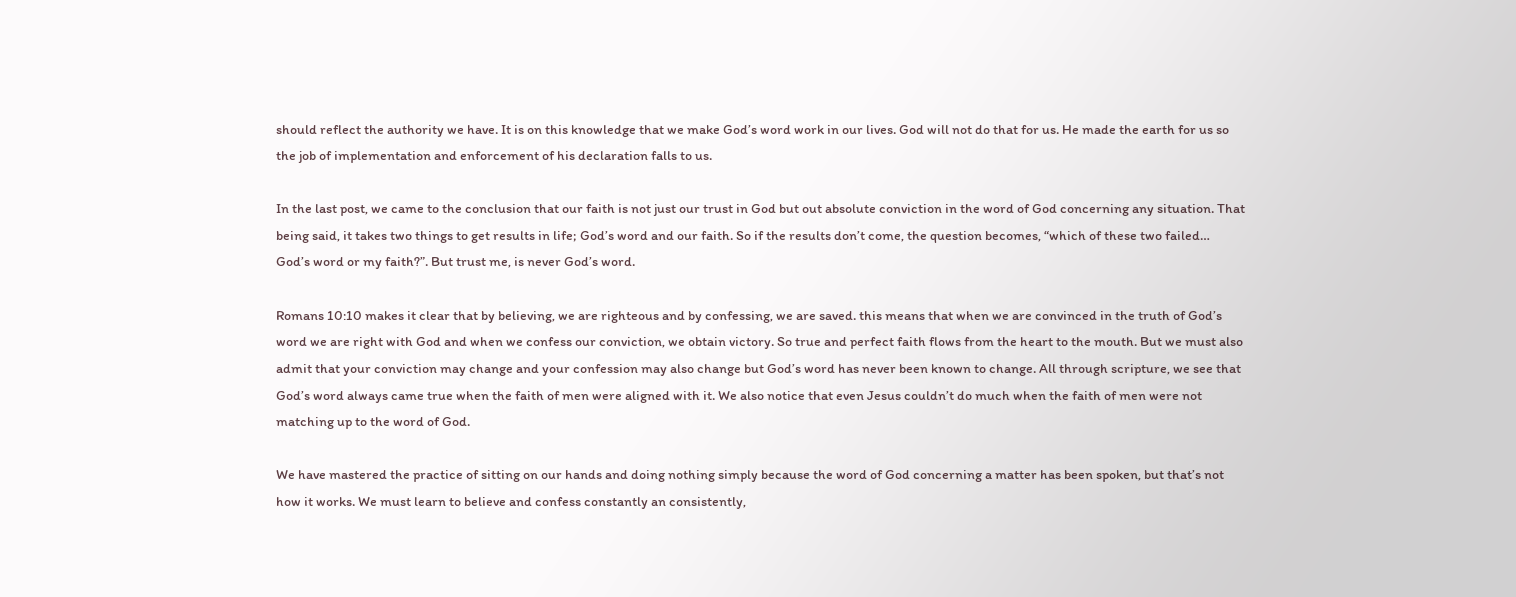should reflect the authority we have. It is on this knowledge that we make God’s word work in our lives. God will not do that for us. He made the earth for us so the job of implementation and enforcement of his declaration falls to us.

In the last post, we came to the conclusion that our faith is not just our trust in God but out absolute conviction in the word of God concerning any situation. That being said, it takes two things to get results in life; God’s word and our faith. So if the results don’t come, the question becomes, “which of these two failed… God’s word or my faith?”. But trust me, is never God’s word.

Romans 10:10 makes it clear that by believing, we are righteous and by confessing, we are saved. this means that when we are convinced in the truth of God’s word we are right with God and when we confess our conviction, we obtain victory. So true and perfect faith flows from the heart to the mouth. But we must also admit that your conviction may change and your confession may also change but God’s word has never been known to change. All through scripture, we see that God’s word always came true when the faith of men were aligned with it. We also notice that even Jesus couldn’t do much when the faith of men were not matching up to the word of God.

We have mastered the practice of sitting on our hands and doing nothing simply because the word of God concerning a matter has been spoken, but that’s not how it works. We must learn to believe and confess constantly an consistently,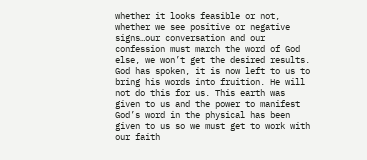whether it looks feasible or not, whether we see positive or negative signs…our conversation and our confession must march the word of God else, we won’t get the desired results. God has spoken, it is now left to us to bring his words into fruition. He will not do this for us. This earth was given to us and the power to manifest God’s word in the physical has been given to us so we must get to work with our faith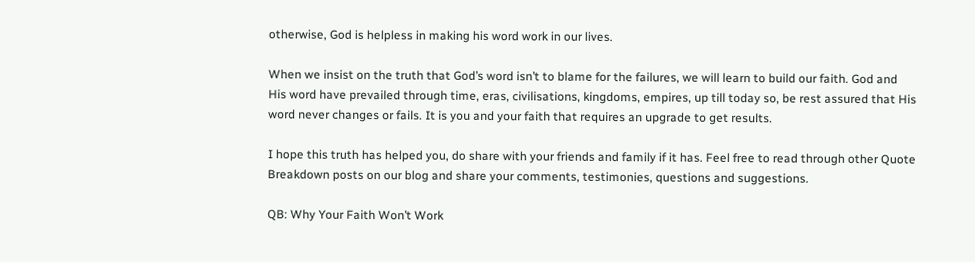otherwise, God is helpless in making his word work in our lives.

When we insist on the truth that God’s word isn’t to blame for the failures, we will learn to build our faith. God and His word have prevailed through time, eras, civilisations, kingdoms, empires, up till today so, be rest assured that His word never changes or fails. It is you and your faith that requires an upgrade to get results.

I hope this truth has helped you, do share with your friends and family if it has. Feel free to read through other Quote Breakdown posts on our blog and share your comments, testimonies, questions and suggestions.

QB: Why Your Faith Won’t Work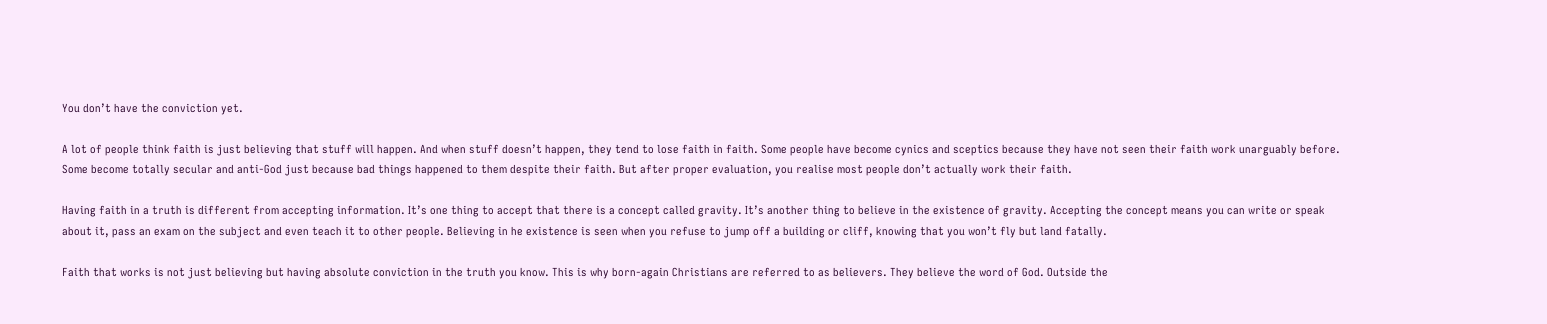You don’t have the conviction yet.

A lot of people think faith is just believing that stuff will happen. And when stuff doesn’t happen, they tend to lose faith in faith. Some people have become cynics and sceptics because they have not seen their faith work unarguably before. Some become totally secular and anti-God just because bad things happened to them despite their faith. But after proper evaluation, you realise most people don’t actually work their faith.

Having faith in a truth is different from accepting information. It’s one thing to accept that there is a concept called gravity. It’s another thing to believe in the existence of gravity. Accepting the concept means you can write or speak about it, pass an exam on the subject and even teach it to other people. Believing in he existence is seen when you refuse to jump off a building or cliff, knowing that you won’t fly but land fatally.

Faith that works is not just believing but having absolute conviction in the truth you know. This is why born-again Christians are referred to as believers. They believe the word of God. Outside the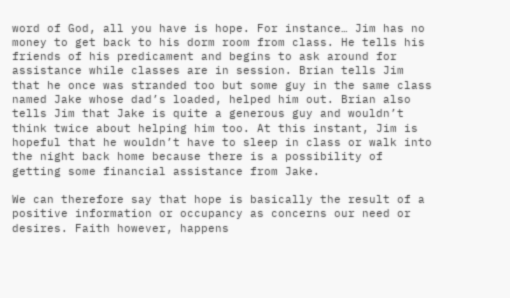word of God, all you have is hope. For instance… Jim has no money to get back to his dorm room from class. He tells his friends of his predicament and begins to ask around for assistance while classes are in session. Brian tells Jim that he once was stranded too but some guy in the same class named Jake whose dad’s loaded, helped him out. Brian also tells Jim that Jake is quite a generous guy and wouldn’t think twice about helping him too. At this instant, Jim is hopeful that he wouldn’t have to sleep in class or walk into the night back home because there is a possibility of getting some financial assistance from Jake.

We can therefore say that hope is basically the result of a positive information or occupancy as concerns our need or desires. Faith however, happens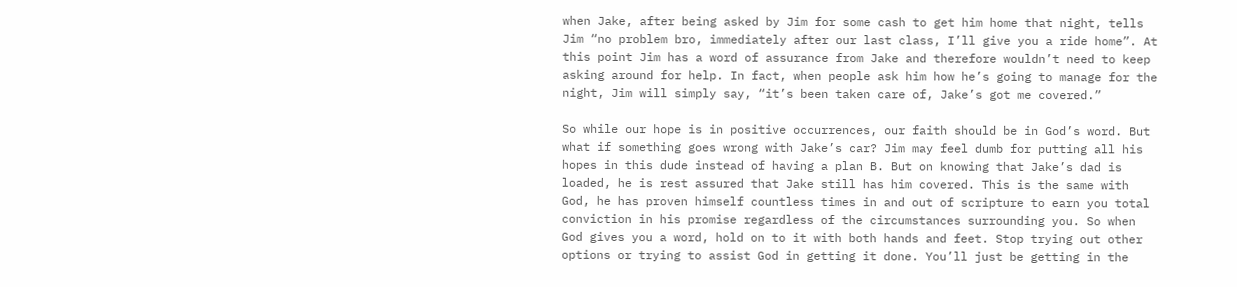when Jake, after being asked by Jim for some cash to get him home that night, tells Jim “no problem bro, immediately after our last class, I’ll give you a ride home”. At this point Jim has a word of assurance from Jake and therefore wouldn’t need to keep asking around for help. In fact, when people ask him how he’s going to manage for the night, Jim will simply say, “it’s been taken care of, Jake’s got me covered.”

So while our hope is in positive occurrences, our faith should be in God’s word. But what if something goes wrong with Jake’s car? Jim may feel dumb for putting all his hopes in this dude instead of having a plan B. But on knowing that Jake’s dad is loaded, he is rest assured that Jake still has him covered. This is the same with God, he has proven himself countless times in and out of scripture to earn you total conviction in his promise regardless of the circumstances surrounding you. So when God gives you a word, hold on to it with both hands and feet. Stop trying out other options or trying to assist God in getting it done. You’ll just be getting in the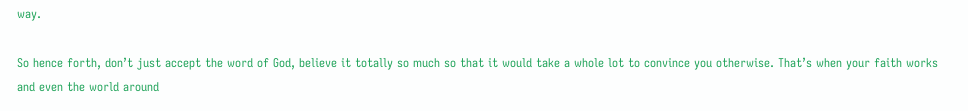way.

So hence forth, don’t just accept the word of God, believe it totally so much so that it would take a whole lot to convince you otherwise. That’s when your faith works and even the world around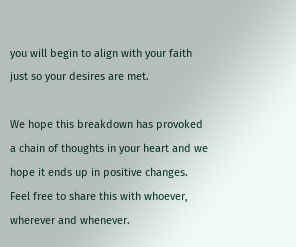you will begin to align with your faith just so your desires are met.

We hope this breakdown has provoked a chain of thoughts in your heart and we hope it ends up in positive changes. Feel free to share this with whoever, wherever and whenever.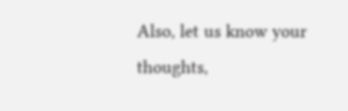Also, let us know your thoughts,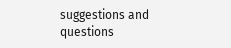suggestions and questions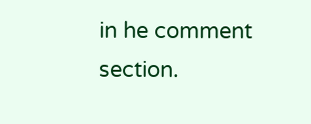in he comment section.